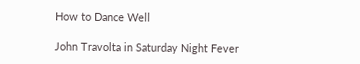How to Dance Well

John Travolta in Saturday Night Fever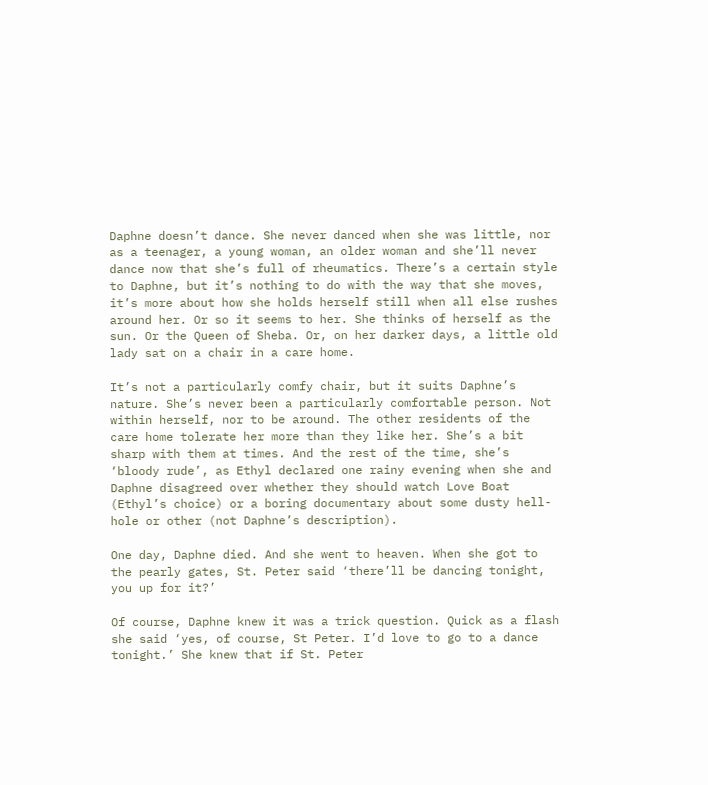Daphne doesn’t dance. She never danced when she was little, nor as a teenager, a young woman, an older woman and she’ll never dance now that she’s full of rheumatics. There’s a certain style to Daphne, but it’s nothing to do with the way that she moves, it’s more about how she holds herself still when all else rushes around her. Or so it seems to her. She thinks of herself as the sun. Or the Queen of Sheba. Or, on her darker days, a little old lady sat on a chair in a care home.

It’s not a particularly comfy chair, but it suits Daphne’s nature. She’s never been a particularly comfortable person. Not within herself, nor to be around. The other residents of the care home tolerate her more than they like her. She’s a bit sharp with them at times. And the rest of the time, she’s ‘bloody rude’, as Ethyl declared one rainy evening when she and Daphne disagreed over whether they should watch Love Boat (Ethyl’s choice) or a boring documentary about some dusty hell-hole or other (not Daphne’s description).

One day, Daphne died. And she went to heaven. When she got to the pearly gates, St. Peter said ‘there’ll be dancing tonight, you up for it?’

Of course, Daphne knew it was a trick question. Quick as a flash she said ‘yes, of course, St Peter. I’d love to go to a dance tonight.’ She knew that if St. Peter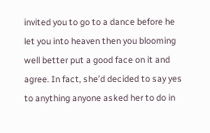invited you to go to a dance before he let you into heaven then you blooming well better put a good face on it and agree. In fact, she’d decided to say yes to anything anyone asked her to do in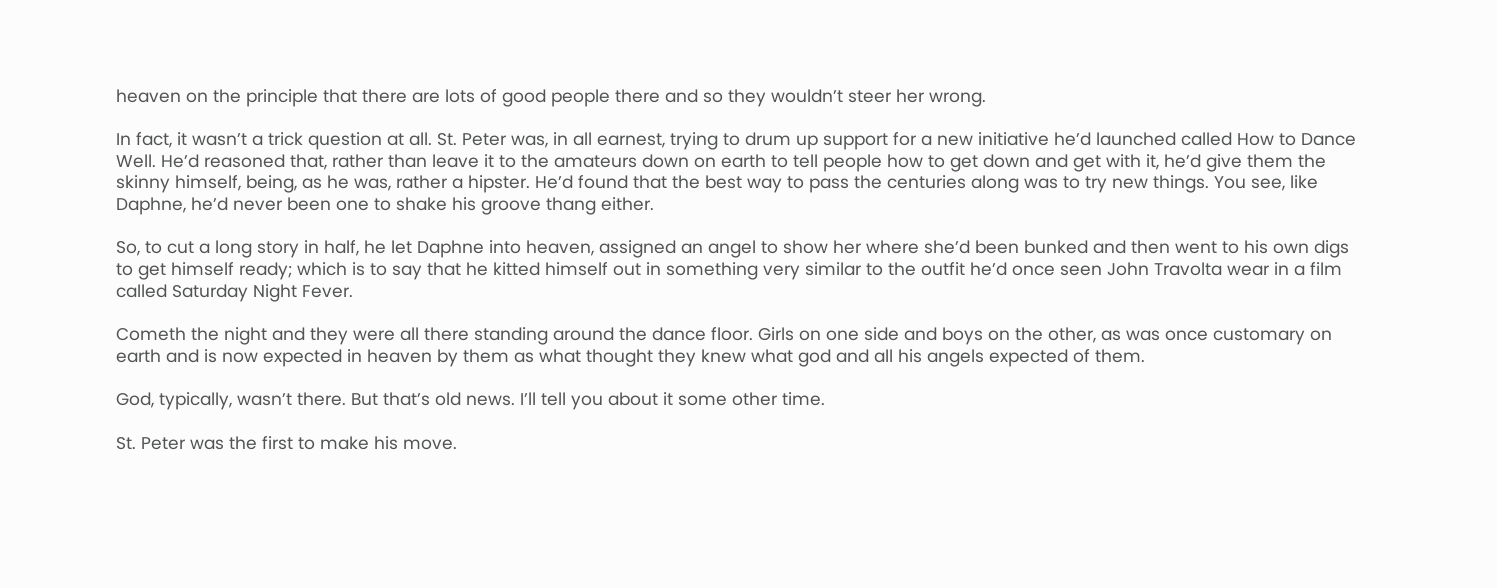heaven on the principle that there are lots of good people there and so they wouldn’t steer her wrong.

In fact, it wasn’t a trick question at all. St. Peter was, in all earnest, trying to drum up support for a new initiative he’d launched called How to Dance Well. He’d reasoned that, rather than leave it to the amateurs down on earth to tell people how to get down and get with it, he’d give them the skinny himself, being, as he was, rather a hipster. He’d found that the best way to pass the centuries along was to try new things. You see, like Daphne, he’d never been one to shake his groove thang either.

So, to cut a long story in half, he let Daphne into heaven, assigned an angel to show her where she’d been bunked and then went to his own digs to get himself ready; which is to say that he kitted himself out in something very similar to the outfit he’d once seen John Travolta wear in a film called Saturday Night Fever.

Cometh the night and they were all there standing around the dance floor. Girls on one side and boys on the other, as was once customary on earth and is now expected in heaven by them as what thought they knew what god and all his angels expected of them.

God, typically, wasn’t there. But that’s old news. I’ll tell you about it some other time.

St. Peter was the first to make his move.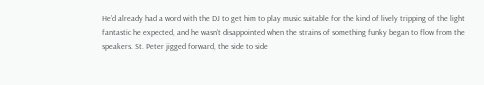He’d already had a word with the DJ to get him to play music suitable for the kind of lively tripping of the light fantastic he expected, and he wasn’t disappointed when the strains of something funky began to flow from the speakers. St. Peter jigged forward, the side to side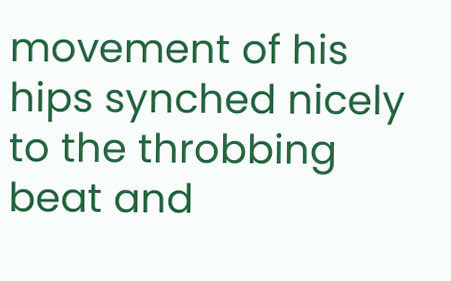movement of his hips synched nicely to the throbbing beat and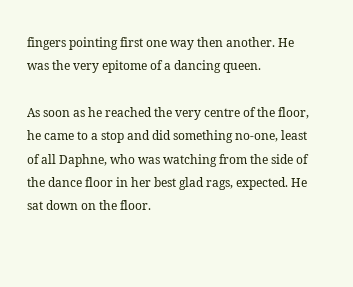fingers pointing first one way then another. He was the very epitome of a dancing queen.

As soon as he reached the very centre of the floor, he came to a stop and did something no-one, least of all Daphne, who was watching from the side of the dance floor in her best glad rags, expected. He sat down on the floor.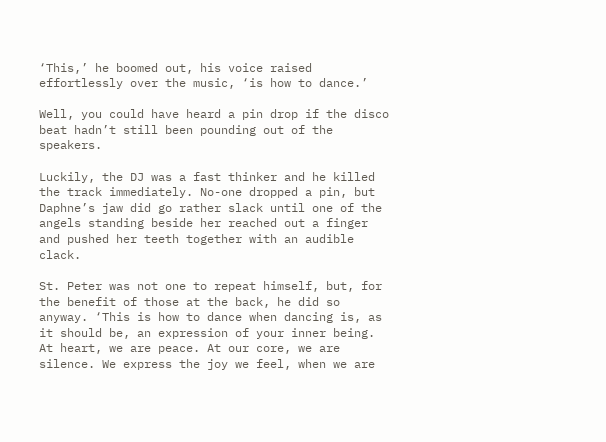‘This,’ he boomed out, his voice raised effortlessly over the music, ‘is how to dance.’

Well, you could have heard a pin drop if the disco beat hadn’t still been pounding out of the speakers.

Luckily, the DJ was a fast thinker and he killed the track immediately. No-one dropped a pin, but Daphne’s jaw did go rather slack until one of the angels standing beside her reached out a finger and pushed her teeth together with an audible clack.

St. Peter was not one to repeat himself, but, for the benefit of those at the back, he did so anyway. ‘This is how to dance when dancing is, as it should be, an expression of your inner being. At heart, we are peace. At our core, we are silence. We express the joy we feel, when we are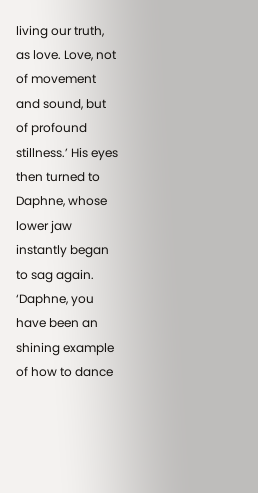living our truth, as love. Love, not of movement and sound, but of profound stillness.’ His eyes then turned to Daphne, whose lower jaw instantly began to sag again. ‘Daphne, you have been an shining example of how to dance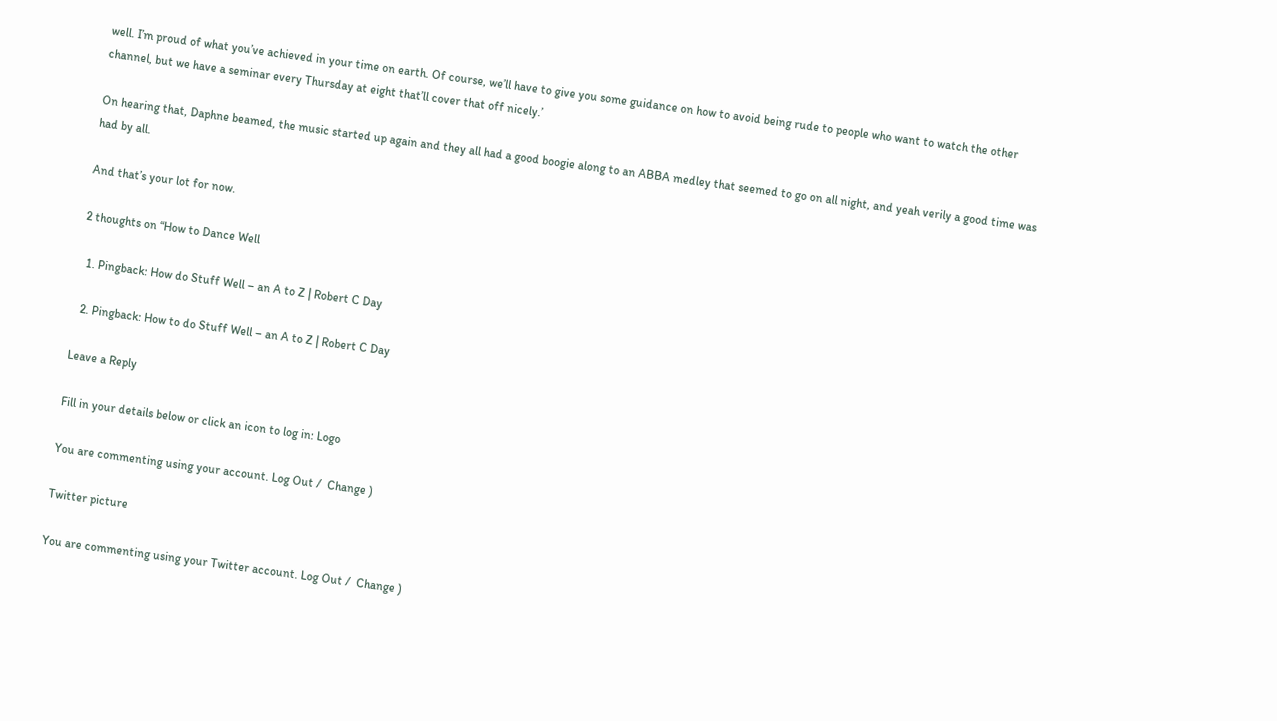well. I’m proud of what you’ve achieved in your time on earth. Of course, we’ll have to give you some guidance on how to avoid being rude to people who want to watch the other channel, but we have a seminar every Thursday at eight that’ll cover that off nicely.’

On hearing that, Daphne beamed, the music started up again and they all had a good boogie along to an ABBA medley that seemed to go on all night, and yeah verily a good time was had by all.

And that’s your lot for now.

2 thoughts on “How to Dance Well

  1. Pingback: How do Stuff Well – an A to Z | Robert C Day

  2. Pingback: How to do Stuff Well – an A to Z | Robert C Day

Leave a Reply

Fill in your details below or click an icon to log in: Logo

You are commenting using your account. Log Out /  Change )

Twitter picture

You are commenting using your Twitter account. Log Out /  Change )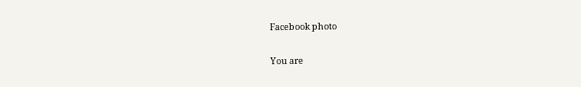Facebook photo

You are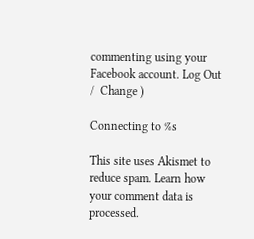commenting using your Facebook account. Log Out /  Change )

Connecting to %s

This site uses Akismet to reduce spam. Learn how your comment data is processed.